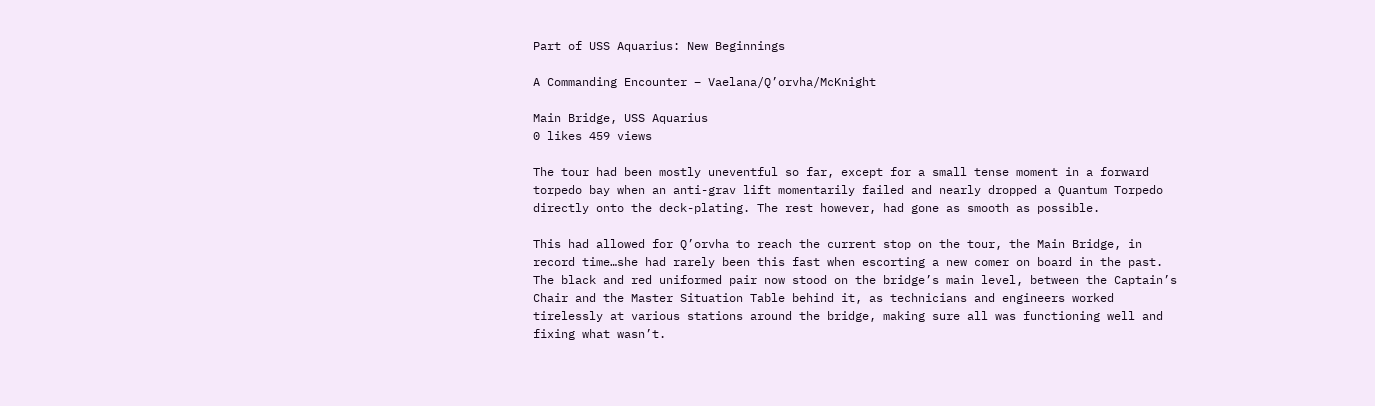Part of USS Aquarius: New Beginnings

A Commanding Encounter – Vaelana/Q’orvha/McKnight

Main Bridge, USS Aquarius
0 likes 459 views

The tour had been mostly uneventful so far, except for a small tense moment in a forward torpedo bay when an anti-grav lift momentarily failed and nearly dropped a Quantum Torpedo directly onto the deck-plating. The rest however, had gone as smooth as possible.

This had allowed for Q’orvha to reach the current stop on the tour, the Main Bridge, in record time…she had rarely been this fast when escorting a new comer on board in the past. The black and red uniformed pair now stood on the bridge’s main level, between the Captain’s Chair and the Master Situation Table behind it, as technicians and engineers worked tirelessly at various stations around the bridge, making sure all was functioning well and fixing what wasn’t.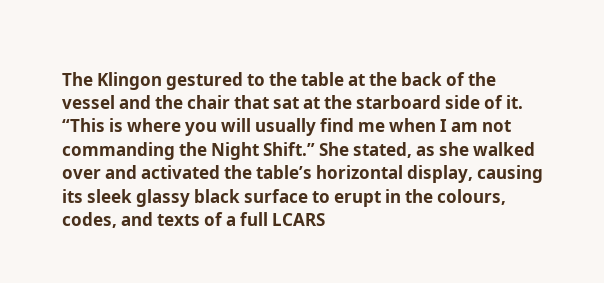The Klingon gestured to the table at the back of the vessel and the chair that sat at the starboard side of it. “This is where you will usually find me when I am not commanding the Night Shift.” She stated, as she walked over and activated the table’s horizontal display, causing its sleek glassy black surface to erupt in the colours, codes, and texts of a full LCARS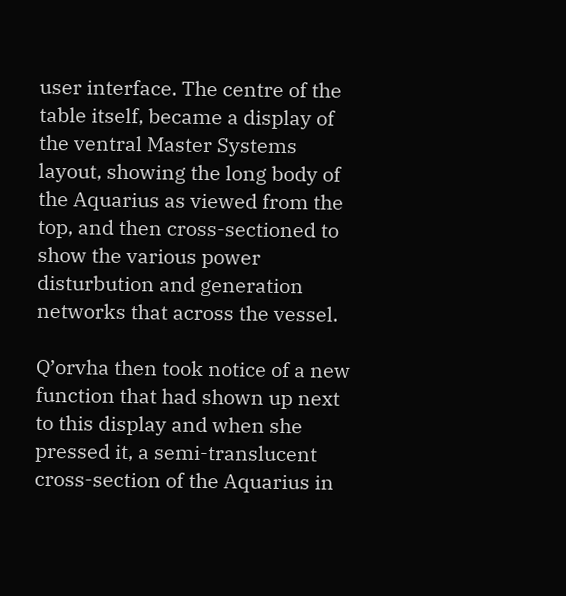user interface. The centre of the table itself, became a display of the ventral Master Systems layout, showing the long body of the Aquarius as viewed from the top, and then cross-sectioned to show the various power disturbution and generation networks that across the vessel.

Q’orvha then took notice of a new function that had shown up next to this display and when she pressed it, a semi-translucent cross-section of the Aquarius in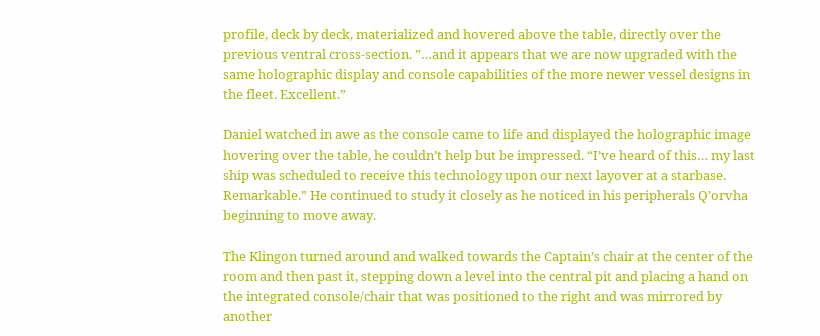profile, deck by deck, materialized and hovered above the table, directly over the previous ventral cross-section. ”…and it appears that we are now upgraded with the same holographic display and console capabilities of the more newer vessel designs in the fleet. Excellent.”

Daniel watched in awe as the console came to life and displayed the holographic image hovering over the table, he couldn’t help but be impressed. “I’ve heard of this… my last ship was scheduled to receive this technology upon our next layover at a starbase. Remarkable.” He continued to study it closely as he noticed in his peripherals Q’orvha beginning to move away.

The Klingon turned around and walked towards the Captain’s chair at the center of the room and then past it, stepping down a level into the central pit and placing a hand on the integrated console/chair that was positioned to the right and was mirrored by another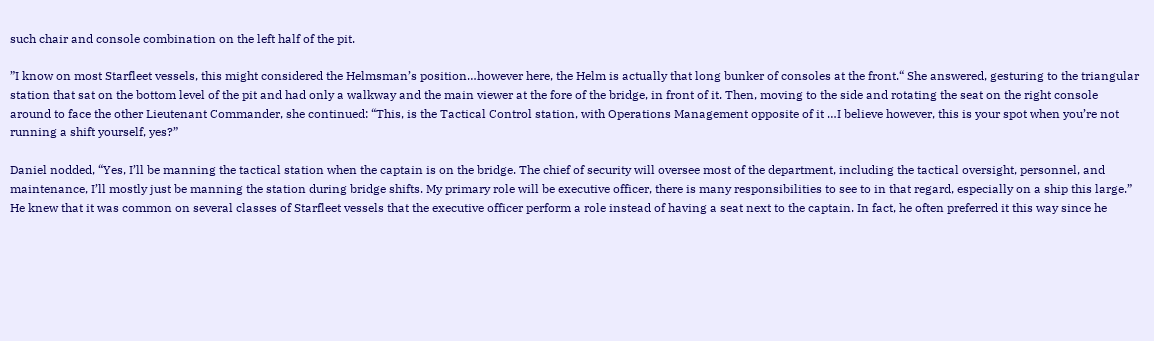such chair and console combination on the left half of the pit.

”I know on most Starfleet vessels, this might considered the Helmsman’s position…however here, the Helm is actually that long bunker of consoles at the front.“ She answered, gesturing to the triangular station that sat on the bottom level of the pit and had only a walkway and the main viewer at the fore of the bridge, in front of it. Then, moving to the side and rotating the seat on the right console around to face the other Lieutenant Commander, she continued: “This, is the Tactical Control station, with Operations Management opposite of it …I believe however, this is your spot when you’re not running a shift yourself, yes?”

Daniel nodded, “Yes, I’ll be manning the tactical station when the captain is on the bridge. The chief of security will oversee most of the department, including the tactical oversight, personnel, and maintenance, I’ll mostly just be manning the station during bridge shifts. My primary role will be executive officer, there is many responsibilities to see to in that regard, especially on a ship this large.” He knew that it was common on several classes of Starfleet vessels that the executive officer perform a role instead of having a seat next to the captain. In fact, he often preferred it this way since he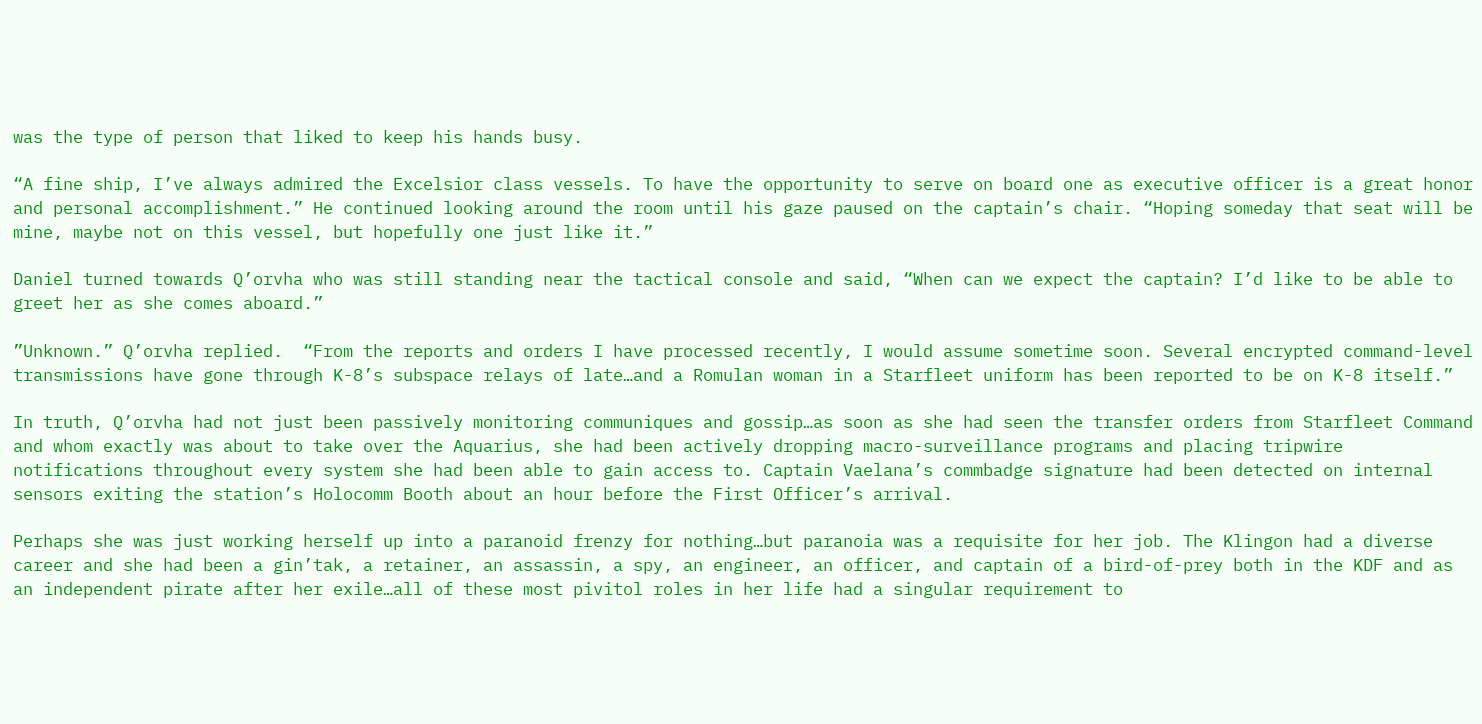was the type of person that liked to keep his hands busy.

“A fine ship, I’ve always admired the Excelsior class vessels. To have the opportunity to serve on board one as executive officer is a great honor and personal accomplishment.” He continued looking around the room until his gaze paused on the captain’s chair. “Hoping someday that seat will be mine, maybe not on this vessel, but hopefully one just like it.”

Daniel turned towards Q’orvha who was still standing near the tactical console and said, “When can we expect the captain? I’d like to be able to greet her as she comes aboard.”

”Unknown.” Q’orvha replied.  “From the reports and orders I have processed recently, I would assume sometime soon. Several encrypted command-level transmissions have gone through K-8’s subspace relays of late…and a Romulan woman in a Starfleet uniform has been reported to be on K-8 itself.”

In truth, Q’orvha had not just been passively monitoring communiques and gossip…as soon as she had seen the transfer orders from Starfleet Command and whom exactly was about to take over the Aquarius, she had been actively dropping macro-surveillance programs and placing tripwire notifications throughout every system she had been able to gain access to. Captain Vaelana’s commbadge signature had been detected on internal sensors exiting the station’s Holocomm Booth about an hour before the First Officer’s arrival.

Perhaps she was just working herself up into a paranoid frenzy for nothing…but paranoia was a requisite for her job. The Klingon had a diverse career and she had been a gin’tak, a retainer, an assassin, a spy, an engineer, an officer, and captain of a bird-of-prey both in the KDF and as an independent pirate after her exile…all of these most pivitol roles in her life had a singular requirement to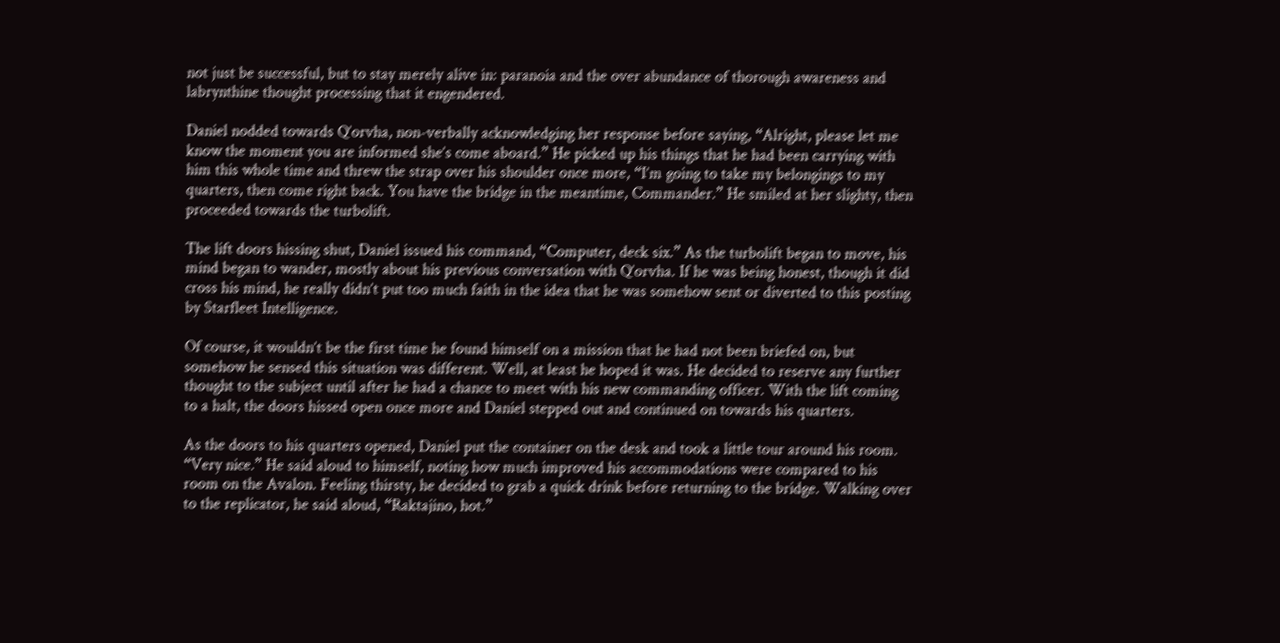not just be successful, but to stay merely alive in: paranoia and the over abundance of thorough awareness and labrynthine thought processing that it engendered.

Daniel nodded towards Q’orvha, non-verbally acknowledging her response before saying, “Alright, please let me know the moment you are informed she’s come aboard.” He picked up his things that he had been carrying with him this whole time and threw the strap over his shoulder once more, “I’m going to take my belongings to my quarters, then come right back. You have the bridge in the meantime, Commander.” He smiled at her slighty, then proceeded towards the turbolift.

The lift doors hissing shut, Daniel issued his command, “Computer, deck six.” As the turbolift began to move, his mind began to wander, mostly about his previous conversation with Q’orvha. If he was being honest, though it did cross his mind, he really didn’t put too much faith in the idea that he was somehow sent or diverted to this posting by Starfleet Intelligence.

Of course, it wouldn’t be the first time he found himself on a mission that he had not been briefed on, but somehow he sensed this situation was different. Well, at least he hoped it was. He decided to reserve any further thought to the subject until after he had a chance to meet with his new commanding officer. With the lift coming to a halt, the doors hissed open once more and Daniel stepped out and continued on towards his quarters.

As the doors to his quarters opened, Daniel put the container on the desk and took a little tour around his room. “Very nice.” He said aloud to himself, noting how much improved his accommodations were compared to his room on the Avalon. Feeling thirsty, he decided to grab a quick drink before returning to the bridge. Walking over to the replicator, he said aloud, “Raktajino, hot.”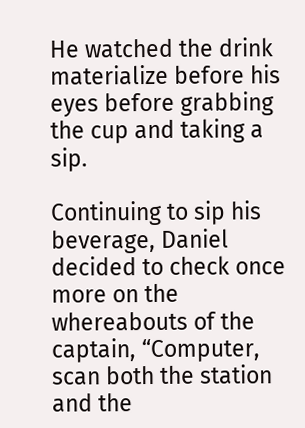He watched the drink materialize before his eyes before grabbing the cup and taking a sip.

Continuing to sip his beverage, Daniel decided to check once more on the whereabouts of the captain, “Computer, scan both the station and the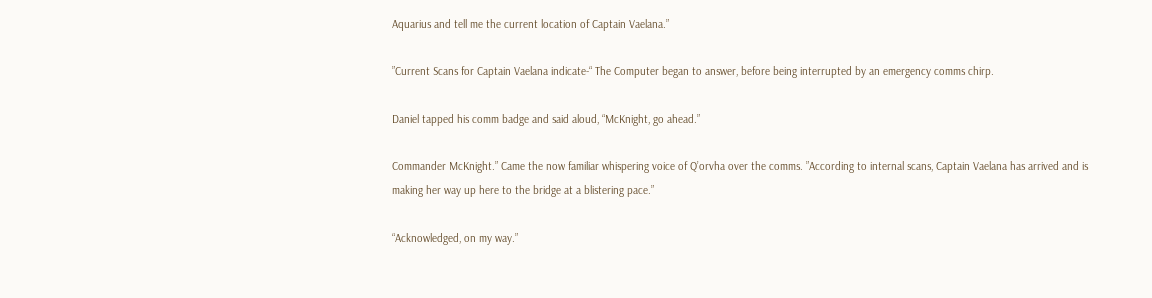Aquarius and tell me the current location of Captain Vaelana.”

”Current Scans for Captain Vaelana indicate-“ The Computer began to answer, before being interrupted by an emergency comms chirp.

Daniel tapped his comm badge and said aloud, “McKnight, go ahead.”

Commander McKnight.” Came the now familiar whispering voice of Q’orvha over the comms. ”According to internal scans, Captain Vaelana has arrived and is making her way up here to the bridge at a blistering pace.”

“Acknowledged, on my way.”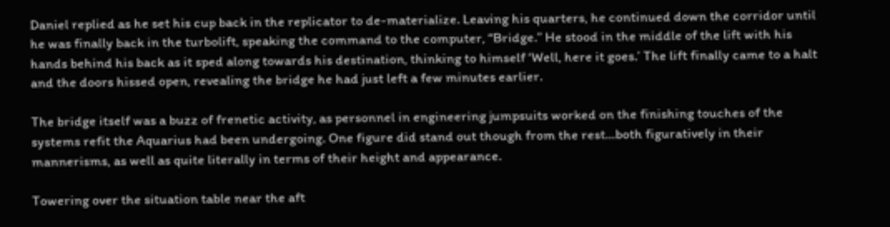Daniel replied as he set his cup back in the replicator to de-materialize. Leaving his quarters, he continued down the corridor until he was finally back in the turbolift, speaking the command to the computer, “Bridge.” He stood in the middle of the lift with his hands behind his back as it sped along towards his destination, thinking to himself ‘Well, here it goes.’ The lift finally came to a halt and the doors hissed open, revealing the bridge he had just left a few minutes earlier.

The bridge itself was a buzz of frenetic activity, as personnel in engineering jumpsuits worked on the finishing touches of the systems refit the Aquarius had been undergoing. One figure did stand out though from the rest…both figuratively in their mannerisms, as well as quite literally in terms of their height and appearance.

Towering over the situation table near the aft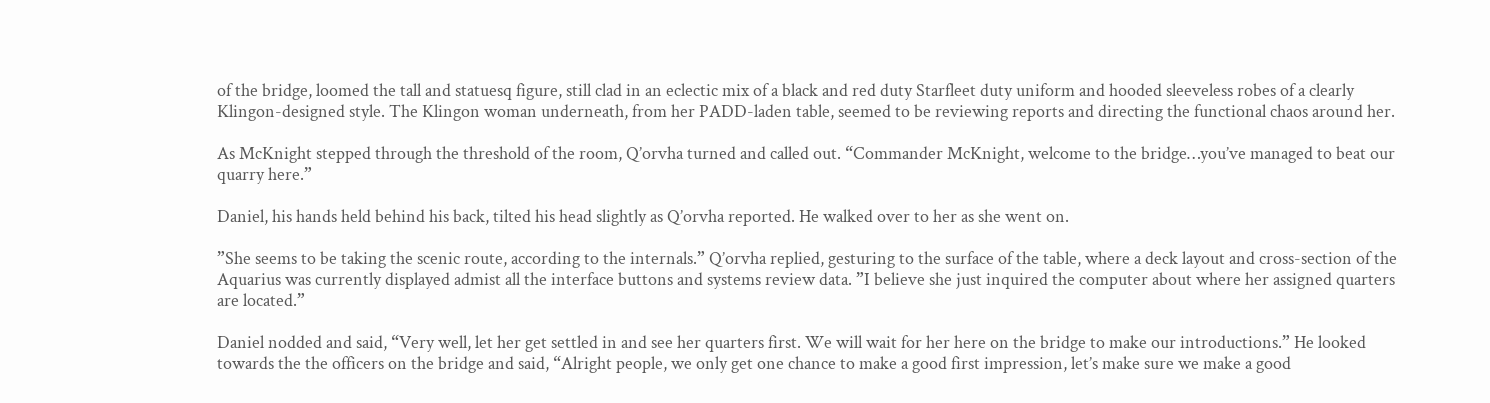of the bridge, loomed the tall and statuesq figure, still clad in an eclectic mix of a black and red duty Starfleet duty uniform and hooded sleeveless robes of a clearly Klingon-designed style. The Klingon woman underneath, from her PADD-laden table, seemed to be reviewing reports and directing the functional chaos around her.

As McKnight stepped through the threshold of the room, Q’orvha turned and called out. “Commander McKnight, welcome to the bridge…you’ve managed to beat our quarry here.”

Daniel, his hands held behind his back, tilted his head slightly as Q’orvha reported. He walked over to her as she went on.

”She seems to be taking the scenic route, according to the internals.” Q’orvha replied, gesturing to the surface of the table, where a deck layout and cross-section of the Aquarius was currently displayed admist all the interface buttons and systems review data. ”I believe she just inquired the computer about where her assigned quarters are located.”

Daniel nodded and said, “Very well, let her get settled in and see her quarters first. We will wait for her here on the bridge to make our introductions.” He looked towards the the officers on the bridge and said, “Alright people, we only get one chance to make a good first impression, let’s make sure we make a good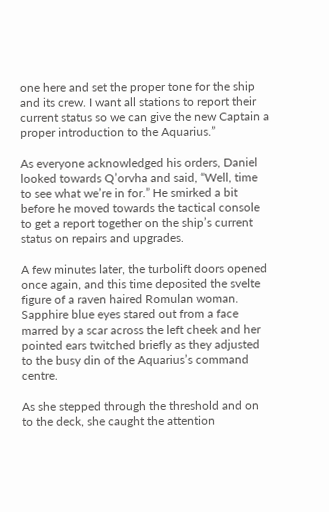one here and set the proper tone for the ship and its crew. I want all stations to report their current status so we can give the new Captain a proper introduction to the Aquarius.”

As everyone acknowledged his orders, Daniel looked towards Q’orvha and said, “Well, time to see what we’re in for.” He smirked a bit before he moved towards the tactical console to get a report together on the ship’s current status on repairs and upgrades.

A few minutes later, the turbolift doors opened once again, and this time deposited the svelte figure of a raven haired Romulan woman. Sapphire blue eyes stared out from a face marred by a scar across the left cheek and her pointed ears twitched briefly as they adjusted to the busy din of the Aquarius’s command centre.

As she stepped through the threshold and on to the deck, she caught the attention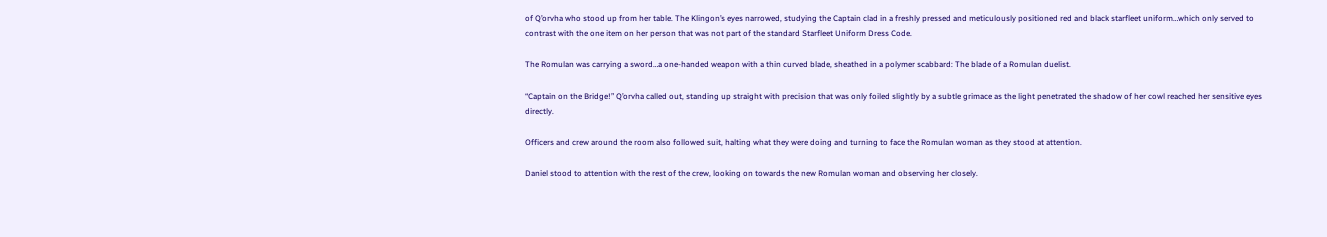of Q’orvha who stood up from her table. The Klingon’s eyes narrowed, studying the Captain clad in a freshly pressed and meticulously positioned red and black starfleet uniform…which only served to contrast with the one item on her person that was not part of the standard Starfleet Uniform Dress Code.

The Romulan was carrying a sword…a one-handed weapon with a thin curved blade, sheathed in a polymer scabbard: The blade of a Romulan duelist.

“Captain on the Bridge!” Q’orvha called out, standing up straight with precision that was only foiled slightly by a subtle grimace as the light penetrated the shadow of her cowl reached her sensitive eyes directly.

Officers and crew around the room also followed suit, halting what they were doing and turning to face the Romulan woman as they stood at attention.

Daniel stood to attention with the rest of the crew, looking on towards the new Romulan woman and observing her closely.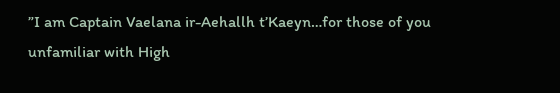”I am Captain Vaelana ir-Aehallh t’Kaeyn…for those of you unfamiliar with High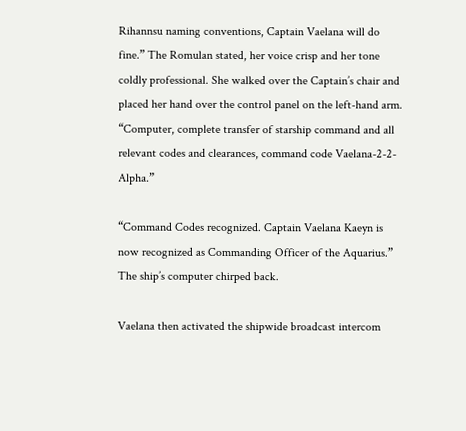Rihannsu naming conventions, Captain Vaelana will do fine.” The Romulan stated, her voice crisp and her tone coldly professional. She walked over the Captain’s chair and placed her hand over the control panel on the left-hand arm. “Computer, complete transfer of starship command and all relevant codes and clearances, command code Vaelana-2-2-Alpha.”

“Command Codes recognized. Captain Vaelana Kaeyn is now recognized as Commanding Officer of the Aquarius.” The ship’s computer chirped back.

Vaelana then activated the shipwide broadcast intercom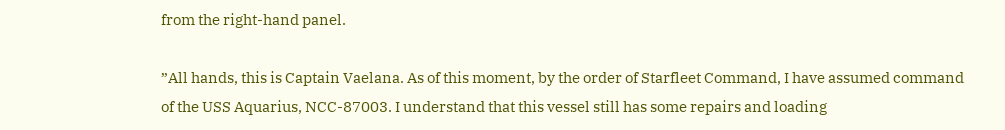from the right-hand panel.

”All hands, this is Captain Vaelana. As of this moment, by the order of Starfleet Command, I have assumed command of the USS Aquarius, NCC-87003. I understand that this vessel still has some repairs and loading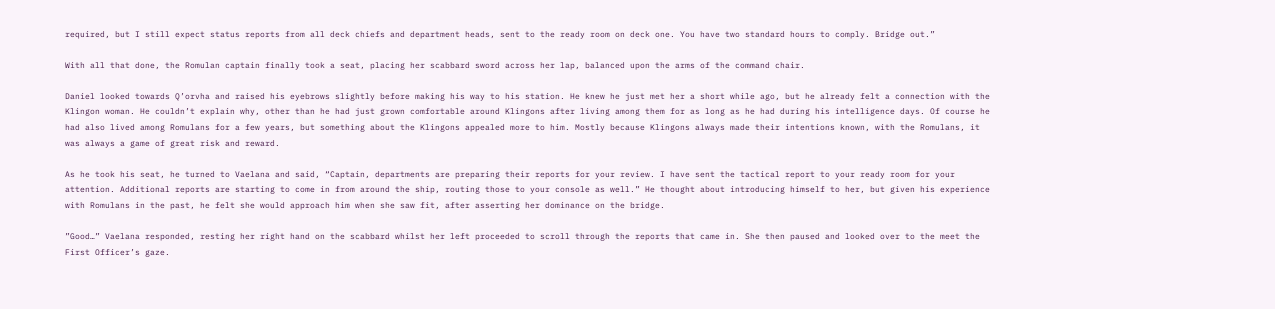required, but I still expect status reports from all deck chiefs and department heads, sent to the ready room on deck one. You have two standard hours to comply. Bridge out.”

With all that done, the Romulan captain finally took a seat, placing her scabbard sword across her lap, balanced upon the arms of the command chair.

Daniel looked towards Q’orvha and raised his eyebrows slightly before making his way to his station. He knew he just met her a short while ago, but he already felt a connection with the Klingon woman. He couldn’t explain why, other than he had just grown comfortable around Klingons after living among them for as long as he had during his intelligence days. Of course he had also lived among Romulans for a few years, but something about the Klingons appealed more to him. Mostly because Klingons always made their intentions known, with the Romulans, it was always a game of great risk and reward.

As he took his seat, he turned to Vaelana and said, “Captain, departments are preparing their reports for your review. I have sent the tactical report to your ready room for your attention. Additional reports are starting to come in from around the ship, routing those to your console as well.” He thought about introducing himself to her, but given his experience with Romulans in the past, he felt she would approach him when she saw fit, after asserting her dominance on the bridge.

”Good…” Vaelana responded, resting her right hand on the scabbard whilst her left proceeded to scroll through the reports that came in. She then paused and looked over to the meet the First Officer’s gaze.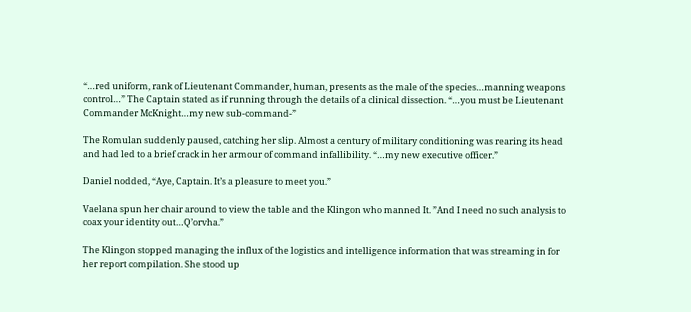“…red uniform, rank of Lieutenant Commander, human, presents as the male of the species…manning weapons control…” The Captain stated as if running through the details of a clinical dissection. “…you must be Lieutenant Commander McKnight…my new sub-command-”

The Romulan suddenly paused, catching her slip. Almost a century of military conditioning was rearing its head and had led to a brief crack in her armour of command infallibility. “…my new executive officer.”

Daniel nodded, “Aye, Captain. It’s a pleasure to meet you.”

Vaelana spun her chair around to view the table and the Klingon who manned It. ”And I need no such analysis to coax your identity out…Q’orvha.”

The Klingon stopped managing the influx of the logistics and intelligence information that was streaming in for her report compilation. She stood up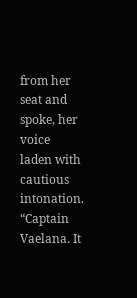from her seat and spoke, her voice laden with cautious intonation. “Captain Vaelana. It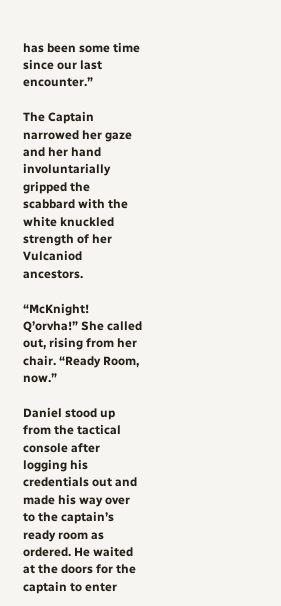has been some time since our last encounter.”

The Captain narrowed her gaze and her hand involuntarially gripped the scabbard with the white knuckled strength of her Vulcaniod ancestors.

“McKnight! Q’orvha!” She called out, rising from her chair. “Ready Room, now.”

Daniel stood up from the tactical console after logging his credentials out and made his way over to the captain’s ready room as ordered. He waited at the doors for the captain to enter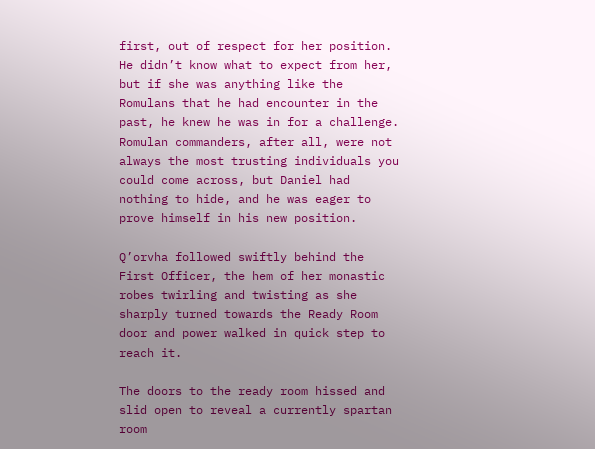first, out of respect for her position. He didn’t know what to expect from her, but if she was anything like the Romulans that he had encounter in the past, he knew he was in for a challenge. Romulan commanders, after all, were not always the most trusting individuals you could come across, but Daniel had nothing to hide, and he was eager to prove himself in his new position.

Q’orvha followed swiftly behind the First Officer, the hem of her monastic robes twirling and twisting as she sharply turned towards the Ready Room door and power walked in quick step to reach it.

The doors to the ready room hissed and slid open to reveal a currently spartan room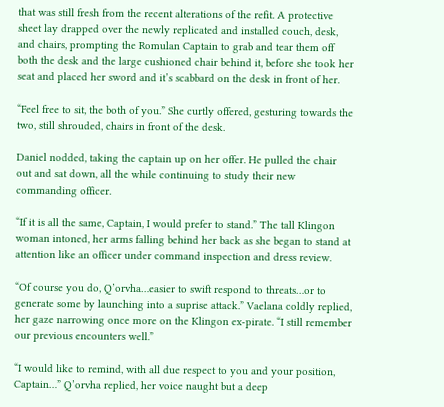that was still fresh from the recent alterations of the refit. A protective sheet lay drapped over the newly replicated and installed couch, desk, and chairs, prompting the Romulan Captain to grab and tear them off both the desk and the large cushioned chair behind it, before she took her seat and placed her sword and it’s scabbard on the desk in front of her.

“Feel free to sit, the both of you.” She curtly offered, gesturing towards the two, still shrouded, chairs in front of the desk.

Daniel nodded, taking the captain up on her offer. He pulled the chair out and sat down, all the while continuing to study their new commanding officer.

“If it is all the same, Captain, I would prefer to stand.” The tall Klingon woman intoned, her arms falling behind her back as she began to stand at attention like an officer under command inspection and dress review.

“Of course you do, Q’orvha…easier to swift respond to threats…or to generate some by launching into a suprise attack.” Vaelana coldly replied, her gaze narrowing once more on the Klingon ex-pirate. “I still remember our previous encounters well.”

“I would like to remind, with all due respect to you and your position, Captain…” Q’orvha replied, her voice naught but a deep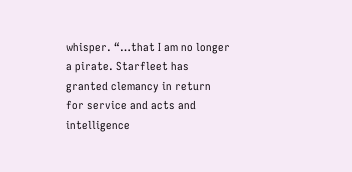whisper. “…that I am no longer a pirate. Starfleet has granted clemancy in return for service and acts and intelligence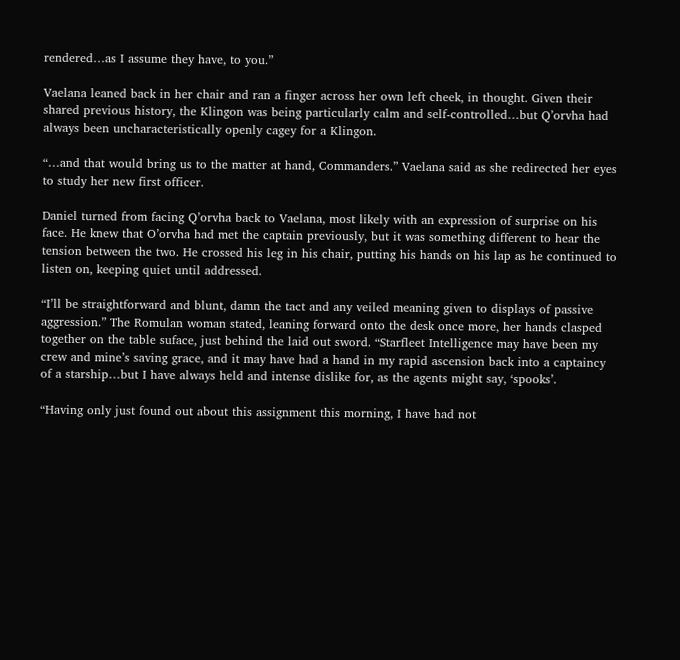rendered…as I assume they have, to you.”

Vaelana leaned back in her chair and ran a finger across her own left cheek, in thought. Given their shared previous history, the Klingon was being particularly calm and self-controlled…but Q’orvha had always been uncharacteristically openly cagey for a Klingon.

“…and that would bring us to the matter at hand, Commanders.” Vaelana said as she redirected her eyes to study her new first officer.

Daniel turned from facing Q’orvha back to Vaelana, most likely with an expression of surprise on his face. He knew that O’orvha had met the captain previously, but it was something different to hear the tension between the two. He crossed his leg in his chair, putting his hands on his lap as he continued to listen on, keeping quiet until addressed.

“I’ll be straightforward and blunt, damn the tact and any veiled meaning given to displays of passive aggression.” The Romulan woman stated, leaning forward onto the desk once more, her hands clasped together on the table suface, just behind the laid out sword. “Starfleet Intelligence may have been my crew and mine’s saving grace, and it may have had a hand in my rapid ascension back into a captaincy of a starship…but I have always held and intense dislike for, as the agents might say, ‘spooks’.

“Having only just found out about this assignment this morning, I have had not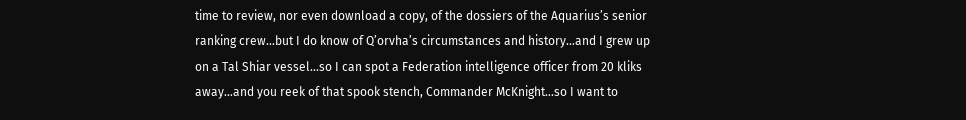time to review, nor even download a copy, of the dossiers of the Aquarius’s senior ranking crew…but I do know of Q’orvha’s circumstances and history…and I grew up on a Tal Shiar vessel…so I can spot a Federation intelligence officer from 20 kliks away…and you reek of that spook stench, Commander McKnight…so I want to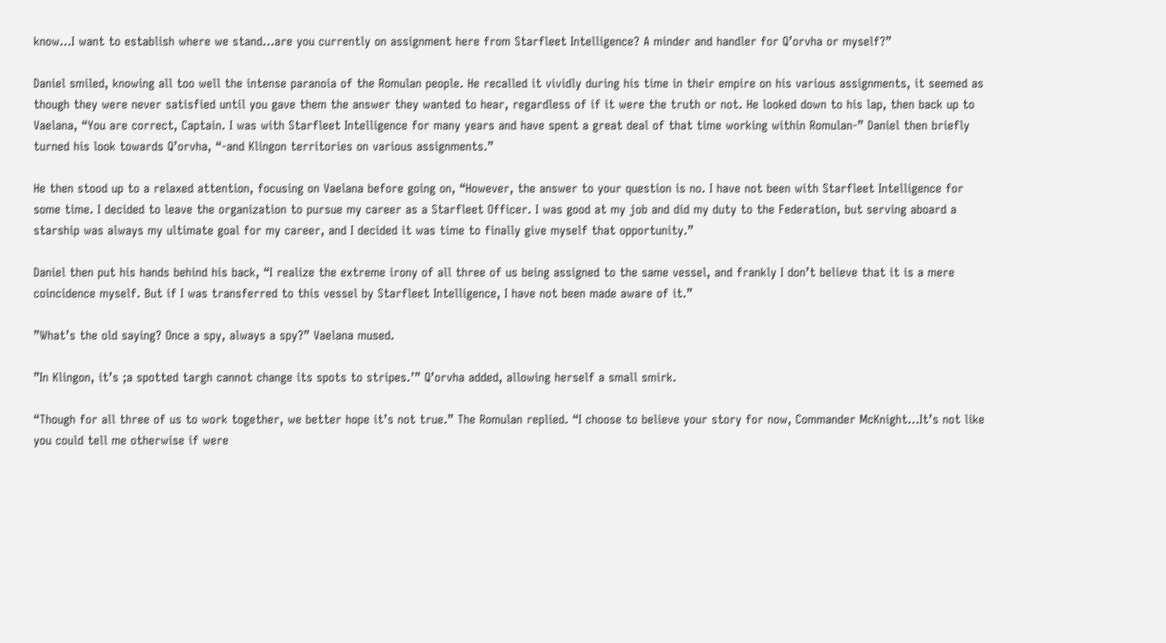know…I want to establish where we stand…are you currently on assignment here from Starfleet Intelligence? A minder and handler for Q’orvha or myself?”

Daniel smiled, knowing all too well the intense paranoia of the Romulan people. He recalled it vividly during his time in their empire on his various assignments, it seemed as though they were never satisfied until you gave them the answer they wanted to hear, regardless of if it were the truth or not. He looked down to his lap, then back up to Vaelana, “You are correct, Captain. I was with Starfleet Intelligence for many years and have spent a great deal of that time working within Romulan-” Daniel then briefly turned his look towards Q’orvha, “-and Klingon territories on various assignments.”

He then stood up to a relaxed attention, focusing on Vaelana before going on, “However, the answer to your question is no. I have not been with Starfleet Intelligence for some time. I decided to leave the organization to pursue my career as a Starfleet Officer. I was good at my job and did my duty to the Federation, but serving aboard a starship was always my ultimate goal for my career, and I decided it was time to finally give myself that opportunity.”

Daniel then put his hands behind his back, “I realize the extreme irony of all three of us being assigned to the same vessel, and frankly I don’t believe that it is a mere coincidence myself. But if I was transferred to this vessel by Starfleet Intelligence, I have not been made aware of it.”

”What’s the old saying? Once a spy, always a spy?” Vaelana mused.

”In Klingon, it’s ;a spotted targh cannot change its spots to stripes.’” Q’orvha added, allowing herself a small smirk.

“Though for all three of us to work together, we better hope it’s not true.” The Romulan replied. “I choose to believe your story for now, Commander McKnight…It’s not like you could tell me otherwise if were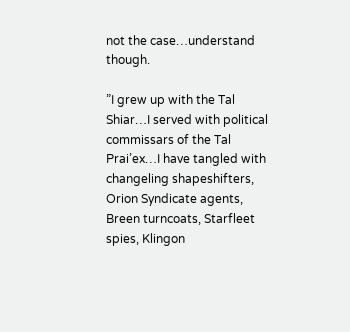not the case…understand though.

”I grew up with the Tal Shiar…I served with political commissars of the Tal Prai’ex…I have tangled with changeling shapeshifters, Orion Syndicate agents, Breen turncoats, Starfleet spies, Klingon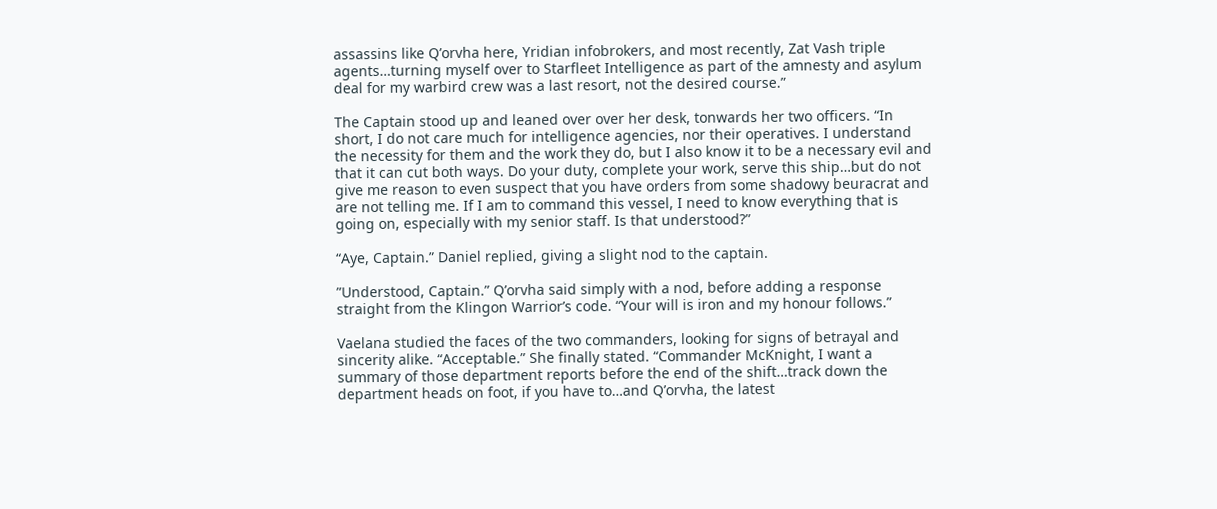assassins like Q’orvha here, Yridian infobrokers, and most recently, Zat Vash triple agents…turning myself over to Starfleet Intelligence as part of the amnesty and asylum deal for my warbird crew was a last resort, not the desired course.”

The Captain stood up and leaned over over her desk, tonwards her two officers. “In short, I do not care much for intelligence agencies, nor their operatives. I understand the necessity for them and the work they do, but I also know it to be a necessary evil and that it can cut both ways. Do your duty, complete your work, serve this ship…but do not give me reason to even suspect that you have orders from some shadowy beuracrat and are not telling me. If I am to command this vessel, I need to know everything that is going on, especially with my senior staff. Is that understood?”

“Aye, Captain.” Daniel replied, giving a slight nod to the captain.

”Understood, Captain.” Q’orvha said simply with a nod, before adding a response straight from the Klingon Warrior’s code. “Your will is iron and my honour follows.”

Vaelana studied the faces of the two commanders, looking for signs of betrayal and sincerity alike. “Acceptable.” She finally stated. “Commander McKnight, I want a summary of those department reports before the end of the shift…track down the department heads on foot, if you have to…and Q’orvha, the latest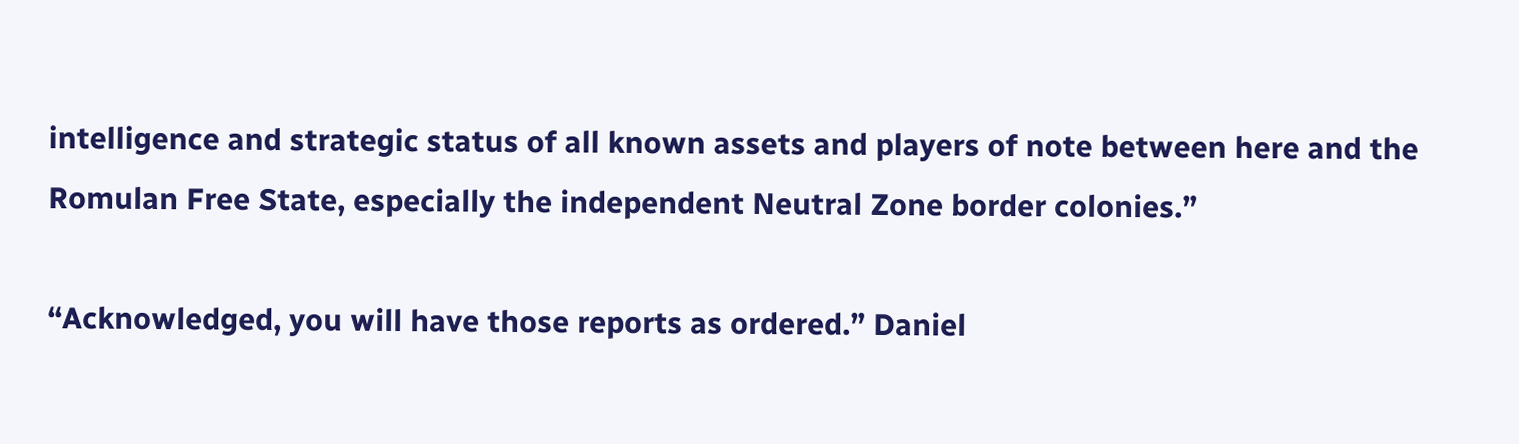intelligence and strategic status of all known assets and players of note between here and the Romulan Free State, especially the independent Neutral Zone border colonies.”

“Acknowledged, you will have those reports as ordered.” Daniel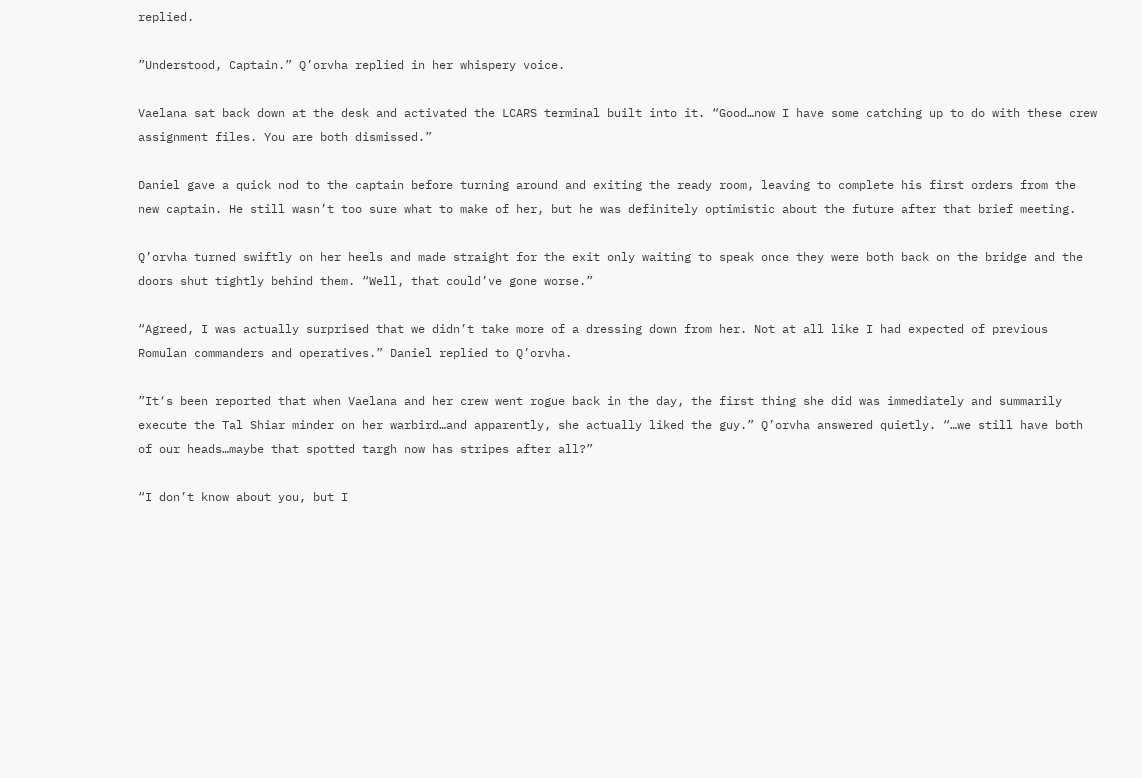replied.

”Understood, Captain.” Q’orvha replied in her whispery voice.

Vaelana sat back down at the desk and activated the LCARS terminal built into it. “Good…now I have some catching up to do with these crew assignment files. You are both dismissed.”

Daniel gave a quick nod to the captain before turning around and exiting the ready room, leaving to complete his first orders from the new captain. He still wasn’t too sure what to make of her, but he was definitely optimistic about the future after that brief meeting.

Q’orvha turned swiftly on her heels and made straight for the exit only waiting to speak once they were both back on the bridge and the doors shut tightly behind them. “Well, that could’ve gone worse.”

“Agreed, I was actually surprised that we didn’t take more of a dressing down from her. Not at all like I had expected of previous Romulan commanders and operatives.” Daniel replied to Q’orvha.

”It‘s been reported that when Vaelana and her crew went rogue back in the day, the first thing she did was immediately and summarily execute the Tal Shiar minder on her warbird…and apparently, she actually liked the guy.” Q’orvha answered quietly. “…we still have both of our heads…maybe that spotted targh now has stripes after all?”

“I don’t know about you, but I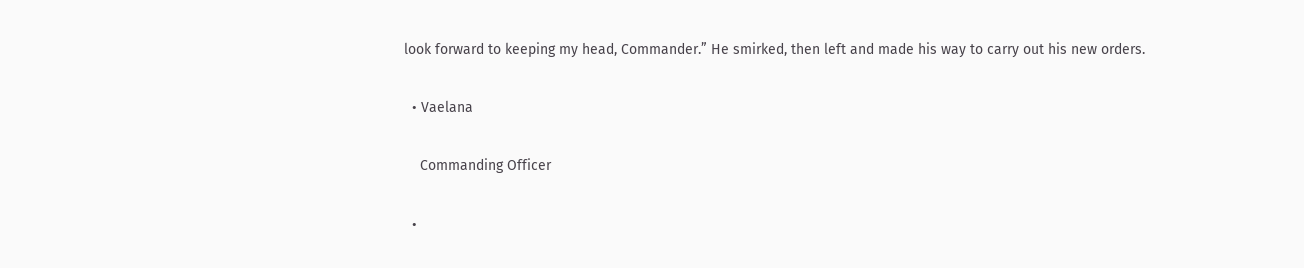look forward to keeping my head, Commander.” He smirked, then left and made his way to carry out his new orders.

  • Vaelana

    Commanding Officer

  •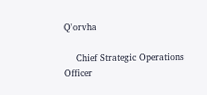Q'orvha

    Chief Strategic Operations Officer